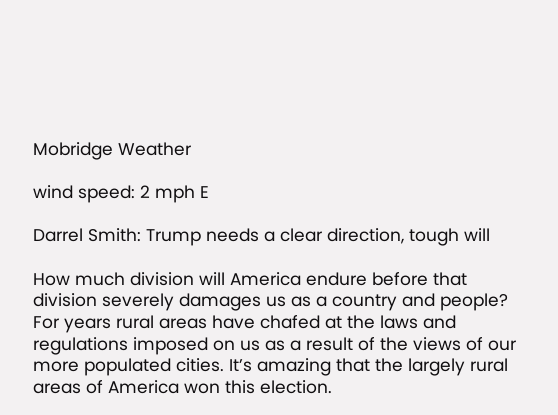Mobridge Weather

wind speed: 2 mph E

Darrel Smith: Trump needs a clear direction, tough will

How much division will America endure before that division severely damages us as a country and people? For years rural areas have chafed at the laws and regulations imposed on us as a result of the views of our more populated cities. It’s amazing that the largely rural areas of America won this election.